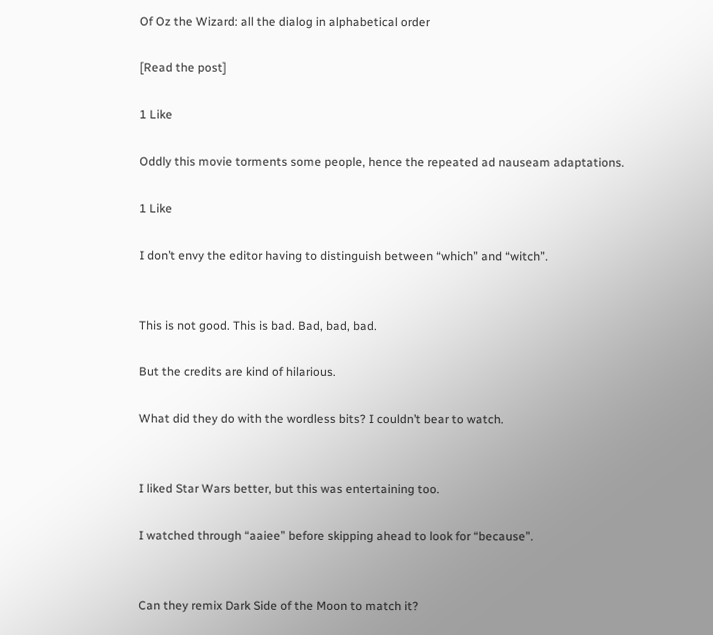Of Oz the Wizard: all the dialog in alphabetical order

[Read the post]

1 Like

Oddly this movie torments some people, hence the repeated ad nauseam adaptations.

1 Like

I don’t envy the editor having to distinguish between “which” and “witch”.


This is not good. This is bad. Bad, bad, bad.

But the credits are kind of hilarious.

What did they do with the wordless bits? I couldn’t bear to watch.


I liked Star Wars better, but this was entertaining too.

I watched through “aaiee” before skipping ahead to look for “because”.


Can they remix Dark Side of the Moon to match it?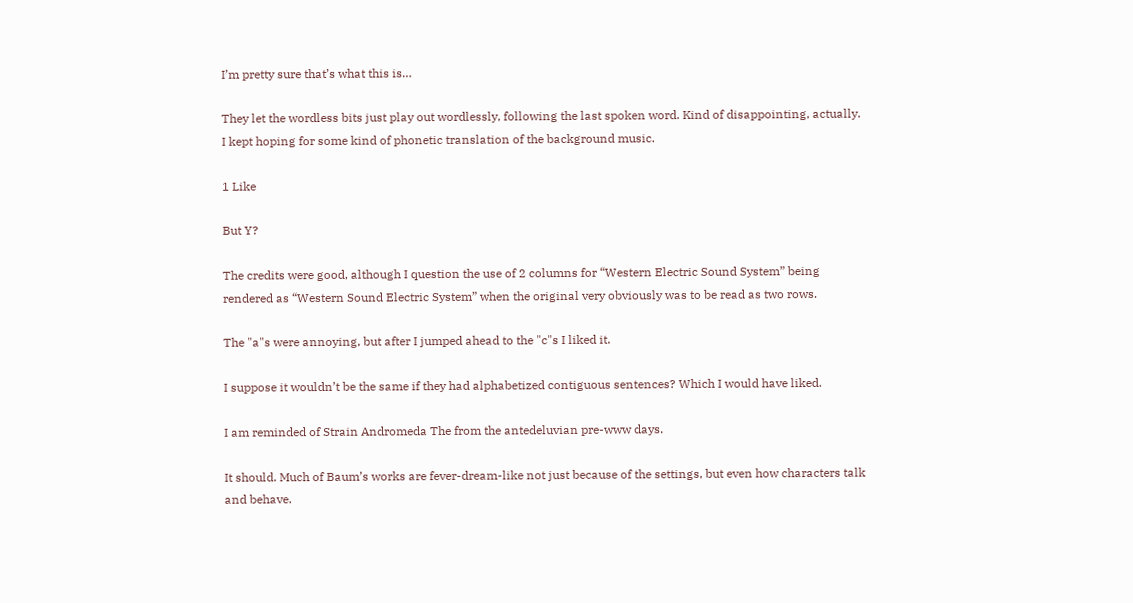I’m pretty sure that’s what this is…

They let the wordless bits just play out wordlessly, following the last spoken word. Kind of disappointing, actually. I kept hoping for some kind of phonetic translation of the background music.

1 Like

But Y?

The credits were good, although I question the use of 2 columns for “Western Electric Sound System” being rendered as “Western Sound Electric System” when the original very obviously was to be read as two rows.

The "a"s were annoying, but after I jumped ahead to the "c"s I liked it.

I suppose it wouldn’t be the same if they had alphabetized contiguous sentences? Which I would have liked.

I am reminded of Strain Andromeda The from the antedeluvian pre-www days.

It should. Much of Baum’s works are fever-dream-like not just because of the settings, but even how characters talk and behave.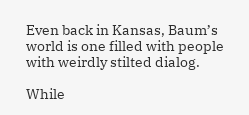Even back in Kansas, Baum’s world is one filled with people with weirdly stilted dialog.

While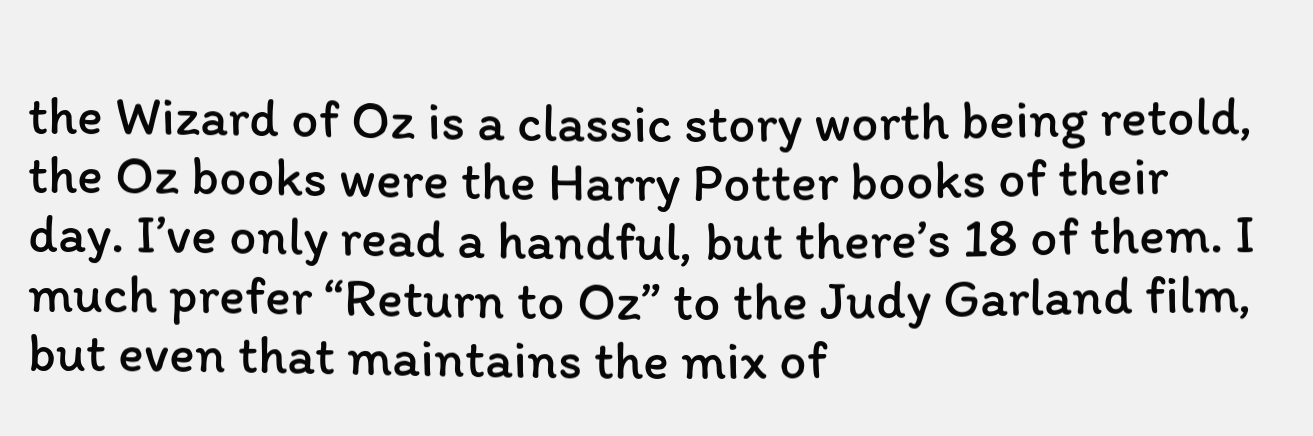the Wizard of Oz is a classic story worth being retold, the Oz books were the Harry Potter books of their day. I’ve only read a handful, but there’s 18 of them. I much prefer “Return to Oz” to the Judy Garland film, but even that maintains the mix of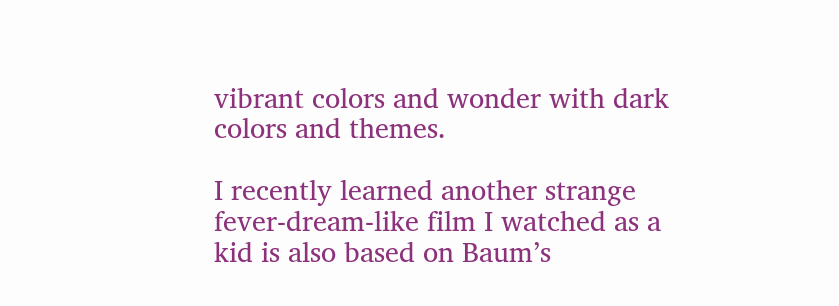vibrant colors and wonder with dark colors and themes.

I recently learned another strange fever-dream-like film I watched as a kid is also based on Baum’s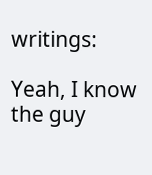writings:

Yeah, I know the guy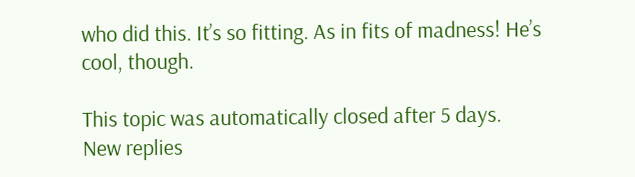who did this. It’s so fitting. As in fits of madness! He’s cool, though.

This topic was automatically closed after 5 days. New replies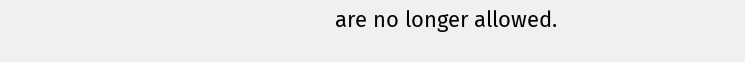are no longer allowed.